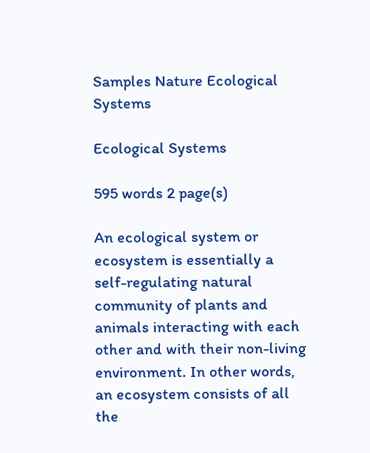Samples Nature Ecological Systems

Ecological Systems

595 words 2 page(s)

An ecological system or ecosystem is essentially a self-regulating natural community of plants and animals interacting with each other and with their non-living environment. In other words, an ecosystem consists of all the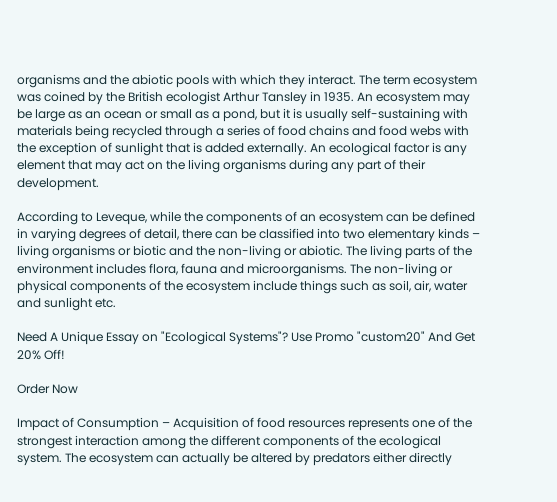organisms and the abiotic pools with which they interact. The term ecosystem was coined by the British ecologist Arthur Tansley in 1935. An ecosystem may be large as an ocean or small as a pond, but it is usually self-sustaining with materials being recycled through a series of food chains and food webs with the exception of sunlight that is added externally. An ecological factor is any element that may act on the living organisms during any part of their development.

According to Leveque, while the components of an ecosystem can be defined in varying degrees of detail, there can be classified into two elementary kinds – living organisms or biotic and the non-living or abiotic. The living parts of the environment includes flora, fauna and microorganisms. The non-living or physical components of the ecosystem include things such as soil, air, water and sunlight etc.

Need A Unique Essay on "Ecological Systems"? Use Promo "custom20" And Get 20% Off!

Order Now

Impact of Consumption – Acquisition of food resources represents one of the strongest interaction among the different components of the ecological system. The ecosystem can actually be altered by predators either directly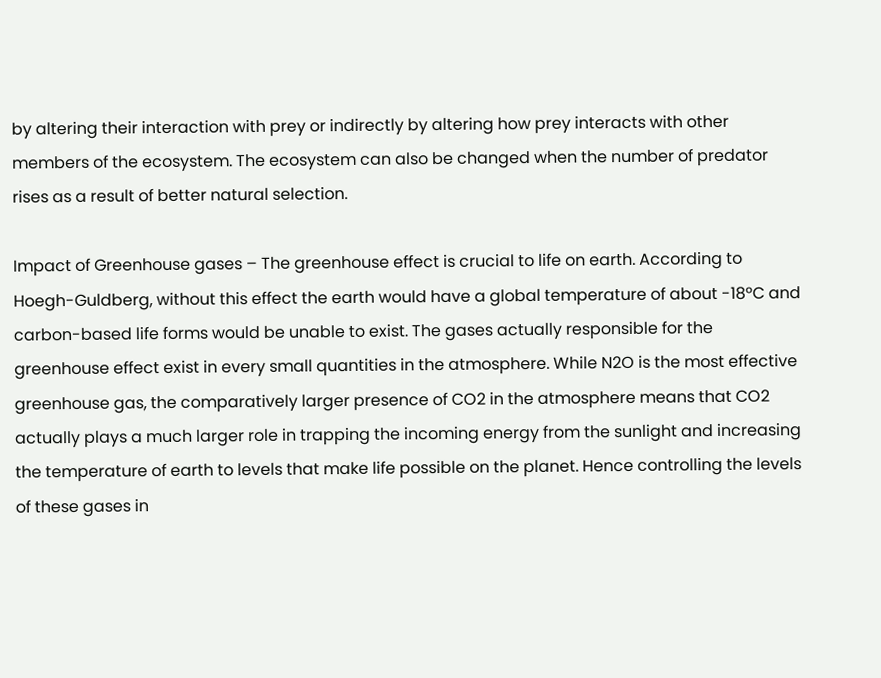by altering their interaction with prey or indirectly by altering how prey interacts with other members of the ecosystem. The ecosystem can also be changed when the number of predator rises as a result of better natural selection.

Impact of Greenhouse gases – The greenhouse effect is crucial to life on earth. According to Hoegh-Guldberg, without this effect the earth would have a global temperature of about -18ºC and carbon-based life forms would be unable to exist. The gases actually responsible for the greenhouse effect exist in every small quantities in the atmosphere. While N2O is the most effective greenhouse gas, the comparatively larger presence of CO2 in the atmosphere means that CO2 actually plays a much larger role in trapping the incoming energy from the sunlight and increasing the temperature of earth to levels that make life possible on the planet. Hence controlling the levels of these gases in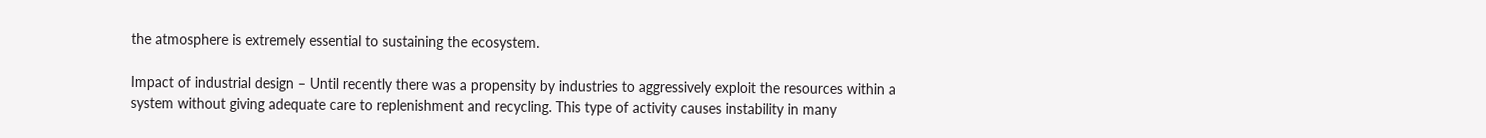the atmosphere is extremely essential to sustaining the ecosystem.

Impact of industrial design – Until recently there was a propensity by industries to aggressively exploit the resources within a system without giving adequate care to replenishment and recycling. This type of activity causes instability in many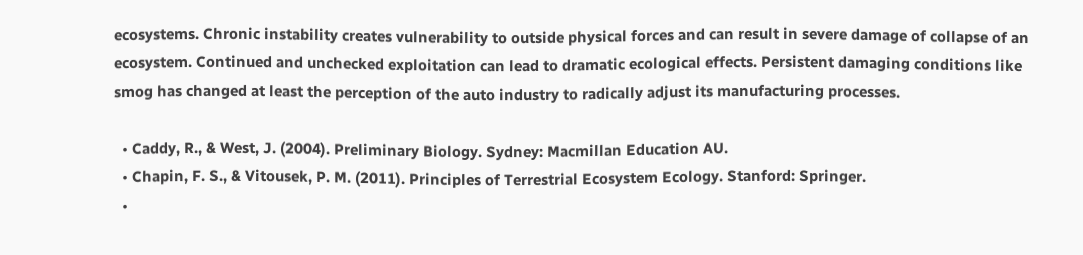ecosystems. Chronic instability creates vulnerability to outside physical forces and can result in severe damage of collapse of an ecosystem. Continued and unchecked exploitation can lead to dramatic ecological effects. Persistent damaging conditions like smog has changed at least the perception of the auto industry to radically adjust its manufacturing processes.

  • Caddy, R., & West, J. (2004). Preliminary Biology. Sydney: Macmillan Education AU.
  • Chapin, F. S., & Vitousek, P. M. (2011). Principles of Terrestrial Ecosystem Ecology. Stanford: Springer.
  •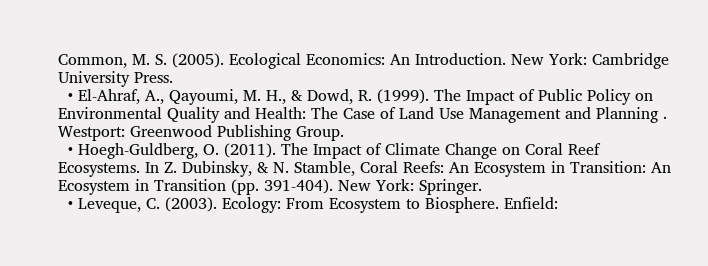Common, M. S. (2005). Ecological Economics: An Introduction. New York: Cambridge University Press.
  • El-Ahraf, A., Qayoumi, M. H., & Dowd, R. (1999). The Impact of Public Policy on Environmental Quality and Health: The Case of Land Use Management and Planning . Westport: Greenwood Publishing Group.
  • Hoegh-Guldberg, O. (2011). The Impact of Climate Change on Coral Reef Ecosystems. In Z. Dubinsky, & N. Stamble, Coral Reefs: An Ecosystem in Transition: An Ecosystem in Transition (pp. 391-404). New York: Springer.
  • Leveque, C. (2003). Ecology: From Ecosystem to Biosphere. Enfield: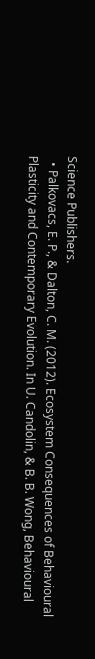Science Publishers.
  • Palkovacs, E. P., & Dalton, C. M. (2012). Ecosystem Consequences of Behavioural Plasticity and Contemporary Evolution. In U. Candolin, & B. B. Wong, Behavioural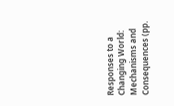Responses to a Changing World: Mechanisms and Consequences (pp.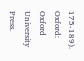175-189). Oxford: Oxford University Press.